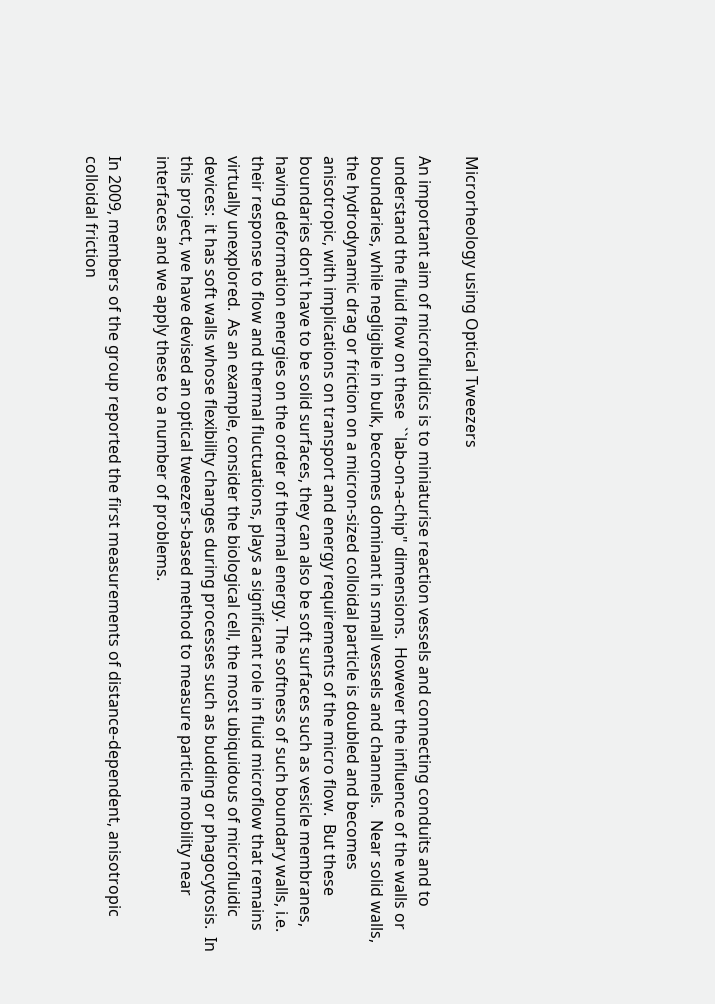Microrheology using Optical Tweezers

An important aim of microfluidics is to miniaturise reaction vessels and connecting conduits and to understand the fluid flow on these  ``lab-on-a-chip" dimensions.  However the influence of the walls or boundaries, while negligible in bulk, becomes dominant in small vessels and channels.   Near solid walls, the hydrodynamic drag or friction on a micron-sized colloidal particle is doubled and becomes anisotropic, with implications on transport and energy requirements of the micro flow.  But these boundaries don't have to be solid surfaces, they can also be soft surfaces such as vesicle membranes, having deformation energies on the order of thermal energy. The softness of such boundary walls, i.e. their response to flow and thermal fluctuations, plays a significant role in fluid microflow that remains virtually unexplored.  As an example, consider the biological cell, the most ubiquidous of microfluidic devices:  it has soft walls whose flexibility changes during processes such as budding or phagocytosis.  In this project, we have devised an optical tweezers-based method to measure particle mobility near interfaces and we apply these to a number of problems.

In 2009, members of the group reported the first measurements of distance-dependent, anisotropic colloidal friction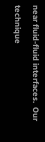near fluid-fluid interfaces.  Our technique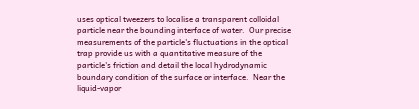uses optical tweezers to localise a transparent colloidal particle near the bounding interface of water.  Our precise measurements of the particle's fluctuations in the optical trap provide us with a quantitative measure of the particle's friction and detail the local hydrodynamic boundary condition of the surface or interface.  Near the liquid-vapor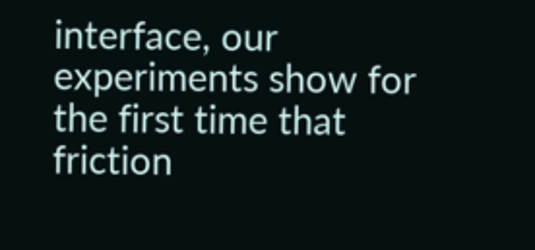interface, our experiments show for the first time that friction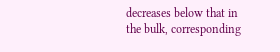decreases below that in the bulk, corresponding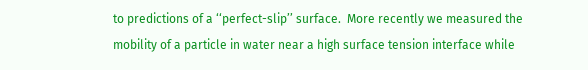to predictions of a ‘‘perfect-slip’’ surface.  More recently we measured the mobility of a particle in water near a high surface tension interface while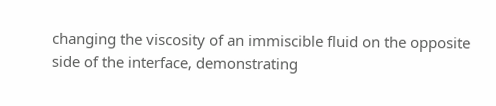changing the viscosity of an immiscible fluid on the opposite side of the interface, demonstrating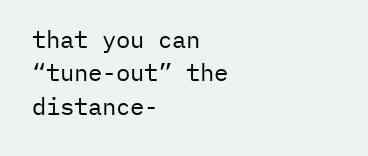that you can “tune-out” the distance-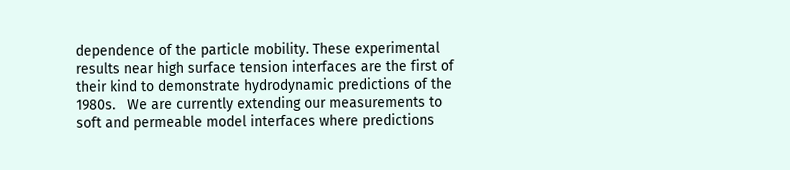dependence of the particle mobility. These experimental results near high surface tension interfaces are the first of their kind to demonstrate hydrodynamic predictions of the 1980s.   We are currently extending our measurements to soft and permeable model interfaces where predictions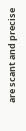are scant and precise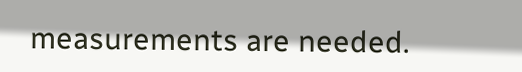measurements are needed.